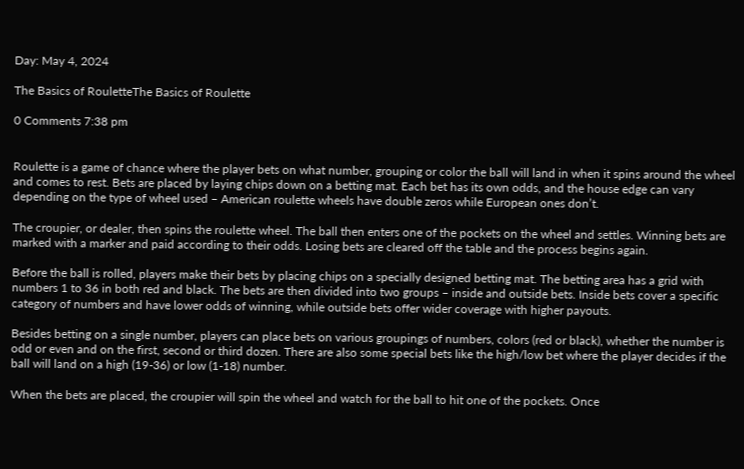Day: May 4, 2024

The Basics of RouletteThe Basics of Roulette

0 Comments 7:38 pm


Roulette is a game of chance where the player bets on what number, grouping or color the ball will land in when it spins around the wheel and comes to rest. Bets are placed by laying chips down on a betting mat. Each bet has its own odds, and the house edge can vary depending on the type of wheel used – American roulette wheels have double zeros while European ones don’t.

The croupier, or dealer, then spins the roulette wheel. The ball then enters one of the pockets on the wheel and settles. Winning bets are marked with a marker and paid according to their odds. Losing bets are cleared off the table and the process begins again.

Before the ball is rolled, players make their bets by placing chips on a specially designed betting mat. The betting area has a grid with numbers 1 to 36 in both red and black. The bets are then divided into two groups – inside and outside bets. Inside bets cover a specific category of numbers and have lower odds of winning, while outside bets offer wider coverage with higher payouts.

Besides betting on a single number, players can place bets on various groupings of numbers, colors (red or black), whether the number is odd or even and on the first, second or third dozen. There are also some special bets like the high/low bet where the player decides if the ball will land on a high (19-36) or low (1-18) number.

When the bets are placed, the croupier will spin the wheel and watch for the ball to hit one of the pockets. Once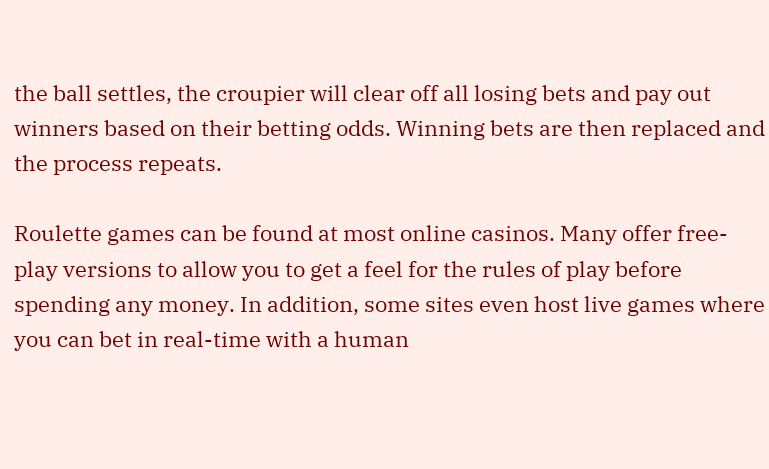the ball settles, the croupier will clear off all losing bets and pay out winners based on their betting odds. Winning bets are then replaced and the process repeats.

Roulette games can be found at most online casinos. Many offer free-play versions to allow you to get a feel for the rules of play before spending any money. In addition, some sites even host live games where you can bet in real-time with a human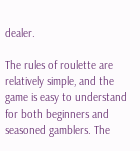dealer.

The rules of roulette are relatively simple, and the game is easy to understand for both beginners and seasoned gamblers. The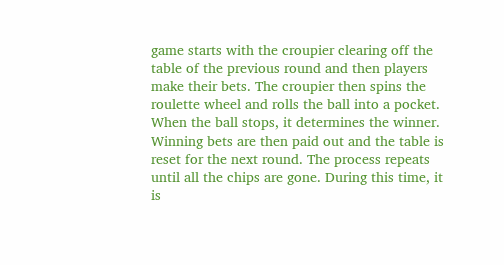game starts with the croupier clearing off the table of the previous round and then players make their bets. The croupier then spins the roulette wheel and rolls the ball into a pocket. When the ball stops, it determines the winner. Winning bets are then paid out and the table is reset for the next round. The process repeats until all the chips are gone. During this time, it is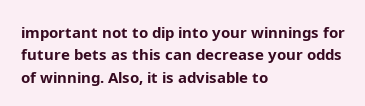important not to dip into your winnings for future bets as this can decrease your odds of winning. Also, it is advisable to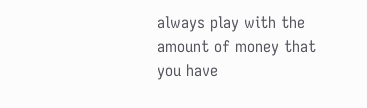always play with the amount of money that you have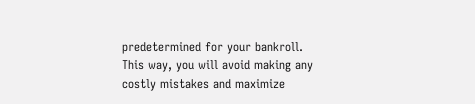predetermined for your bankroll. This way, you will avoid making any costly mistakes and maximize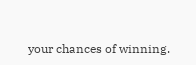your chances of winning.